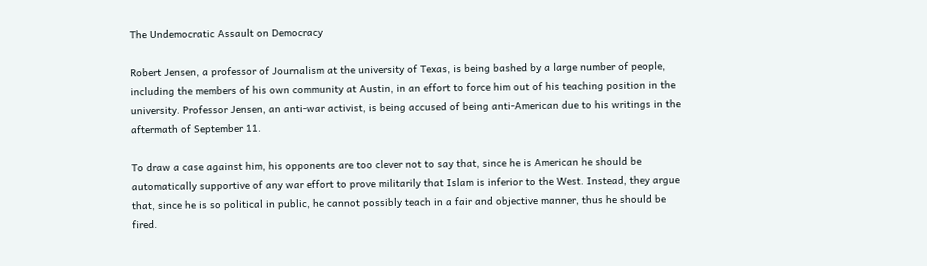The Undemocratic Assault on Democracy

Robert Jensen, a professor of Journalism at the university of Texas, is being bashed by a large number of people, including the members of his own community at Austin, in an effort to force him out of his teaching position in the university. Professor Jensen, an anti-war activist, is being accused of being anti-American due to his writings in the aftermath of September 11.

To draw a case against him, his opponents are too clever not to say that, since he is American he should be automatically supportive of any war effort to prove militarily that Islam is inferior to the West. Instead, they argue that, since he is so political in public, he cannot possibly teach in a fair and objective manner, thus he should be fired.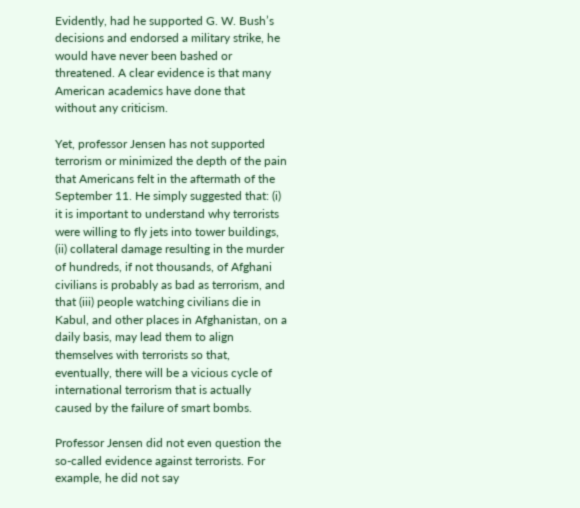Evidently, had he supported G. W. Bush’s decisions and endorsed a military strike, he would have never been bashed or threatened. A clear evidence is that many American academics have done that without any criticism.

Yet, professor Jensen has not supported terrorism or minimized the depth of the pain that Americans felt in the aftermath of the September 11. He simply suggested that: (i) it is important to understand why terrorists were willing to fly jets into tower buildings, (ii) collateral damage resulting in the murder of hundreds, if not thousands, of Afghani civilians is probably as bad as terrorism, and that (iii) people watching civilians die in Kabul, and other places in Afghanistan, on a daily basis, may lead them to align themselves with terrorists so that, eventually, there will be a vicious cycle of international terrorism that is actually caused by the failure of smart bombs.

Professor Jensen did not even question the so-called evidence against terrorists. For example, he did not say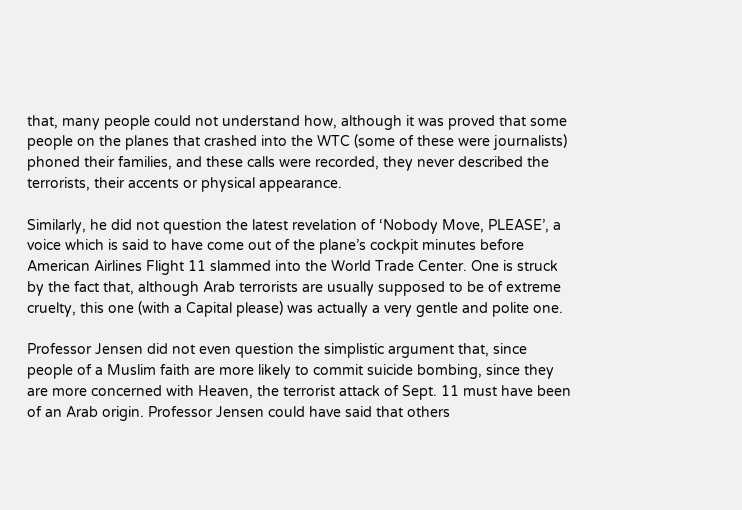that, many people could not understand how, although it was proved that some people on the planes that crashed into the WTC (some of these were journalists) phoned their families, and these calls were recorded, they never described the terrorists, their accents or physical appearance.

Similarly, he did not question the latest revelation of ‘Nobody Move, PLEASE’, a voice which is said to have come out of the plane’s cockpit minutes before American Airlines Flight 11 slammed into the World Trade Center. One is struck by the fact that, although Arab terrorists are usually supposed to be of extreme cruelty, this one (with a Capital please) was actually a very gentle and polite one.

Professor Jensen did not even question the simplistic argument that, since people of a Muslim faith are more likely to commit suicide bombing, since they are more concerned with Heaven, the terrorist attack of Sept. 11 must have been of an Arab origin. Professor Jensen could have said that others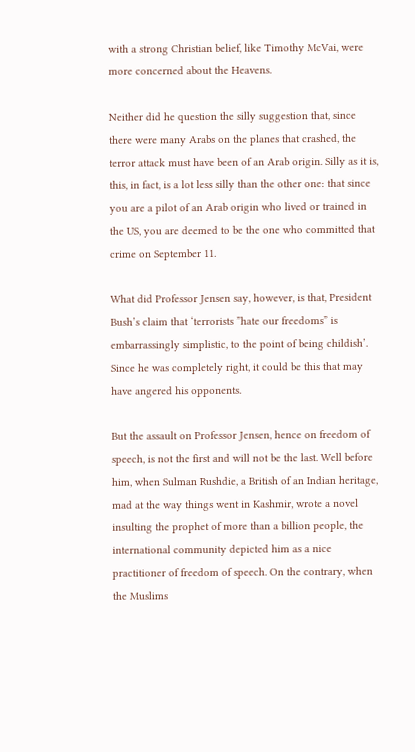with a strong Christian belief, like Timothy McVai, were more concerned about the Heavens.

Neither did he question the silly suggestion that, since there were many Arabs on the planes that crashed, the terror attack must have been of an Arab origin. Silly as it is, this, in fact, is a lot less silly than the other one: that since you are a pilot of an Arab origin who lived or trained in the US, you are deemed to be the one who committed that crime on September 11.

What did Professor Jensen say, however, is that, President Bush’s claim that ‘terrorists ”hate our freedoms” is embarrassingly simplistic, to the point of being childish’. Since he was completely right, it could be this that may have angered his opponents.

But the assault on Professor Jensen, hence on freedom of speech, is not the first and will not be the last. Well before him, when Sulman Rushdie, a British of an Indian heritage, mad at the way things went in Kashmir, wrote a novel insulting the prophet of more than a billion people, the international community depicted him as a nice practitioner of freedom of speech. On the contrary, when the Muslims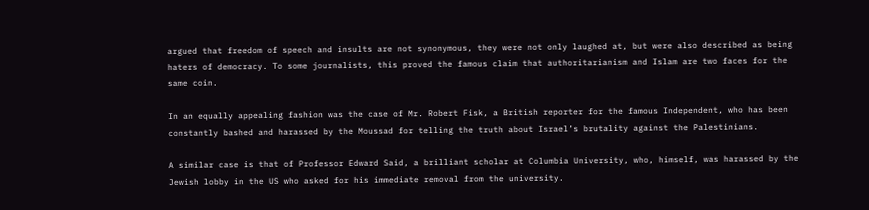argued that freedom of speech and insults are not synonymous, they were not only laughed at, but were also described as being haters of democracy. To some journalists, this proved the famous claim that authoritarianism and Islam are two faces for the same coin.

In an equally appealing fashion was the case of Mr. Robert Fisk, a British reporter for the famous Independent, who has been constantly bashed and harassed by the Moussad for telling the truth about Israel’s brutality against the Palestinians.

A similar case is that of Professor Edward Said, a brilliant scholar at Columbia University, who, himself, was harassed by the Jewish lobby in the US who asked for his immediate removal from the university.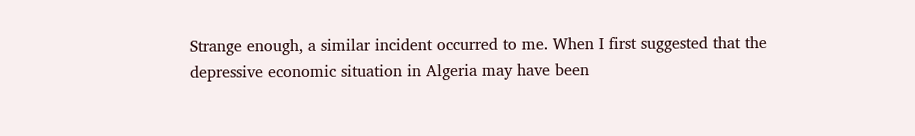Strange enough, a similar incident occurred to me. When I first suggested that the depressive economic situation in Algeria may have been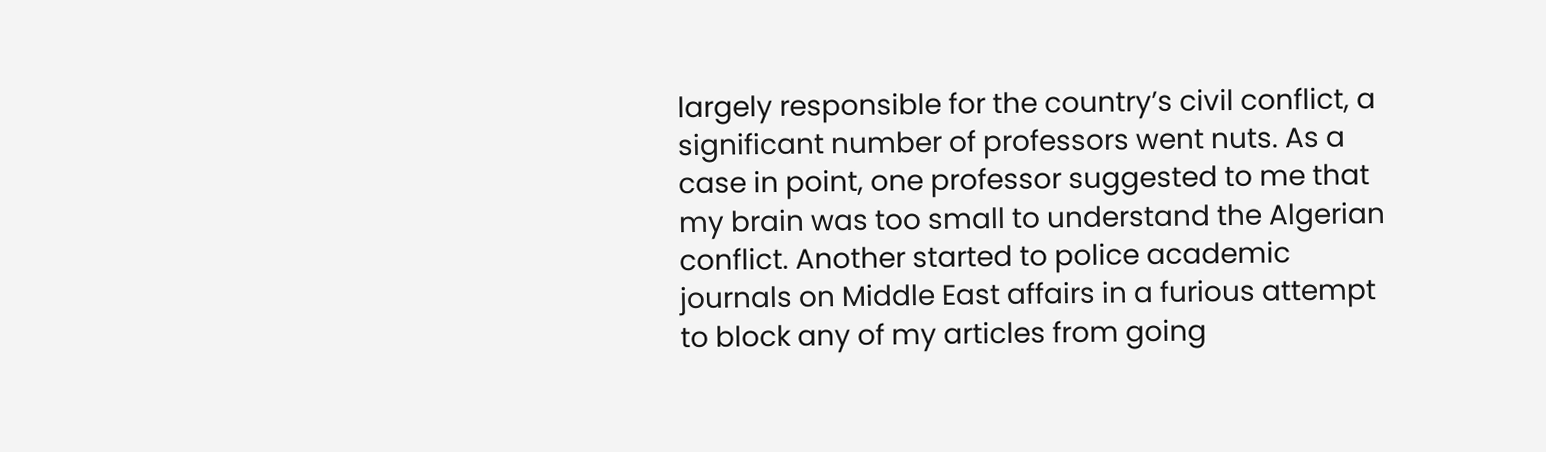largely responsible for the country’s civil conflict, a significant number of professors went nuts. As a case in point, one professor suggested to me that my brain was too small to understand the Algerian conflict. Another started to police academic journals on Middle East affairs in a furious attempt to block any of my articles from going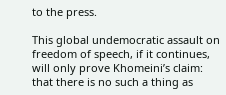to the press.

This global undemocratic assault on freedom of speech, if it continues, will only prove Khomeini’s claim: that there is no such a thing as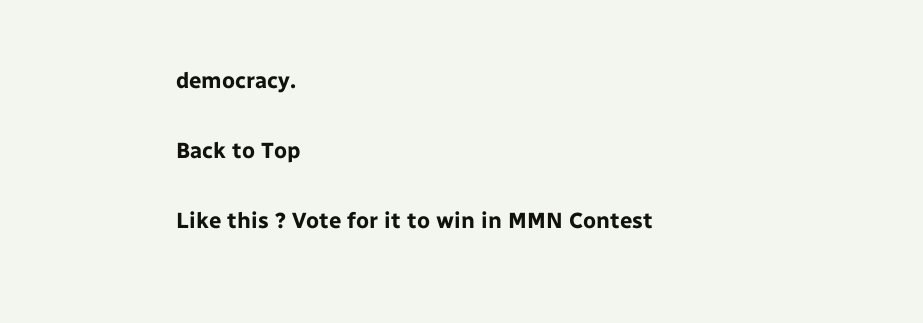democracy.

Back to Top

Like this ? Vote for it to win in MMN Contest